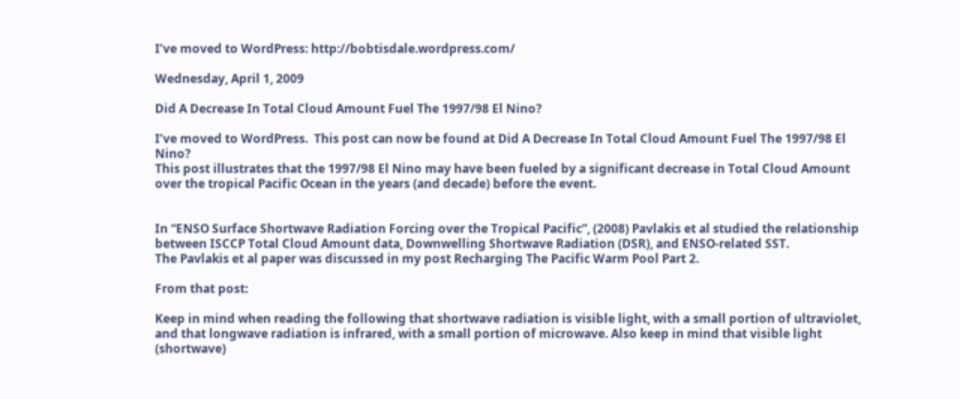I’ve moved to WordPress: http://bobtisdale.wordpress.com/

Wednesday, April 1, 2009

Did A Decrease In Total Cloud Amount Fuel The 1997/98 El Nino?

I’ve moved to WordPress.  This post can now be found at Did A Decrease In Total Cloud Amount Fuel The 1997/98 El Nino?
This post illustrates that the 1997/98 El Nino may have been fueled by a significant decrease in Total Cloud Amount over the tropical Pacific Ocean in the years (and decade) before the event.


In “ENSO Surface Shortwave Radiation Forcing over the Tropical Pacific”, (2008) Pavlakis et al studied the relationship between ISCCP Total Cloud Amount data, Downwelling Shortwave Radiation (DSR), and ENSO-related SST.
The Pavlakis et al paper was discussed in my post Recharging The Pacific Warm Pool Part 2.

From that post:

Keep in mind when reading the following that shortwave radiation is visible light, with a small portion of ultraviolet, and that longwave radiation is infrared, with a small portion of microwave. Also keep in mind that visible light (shortwave)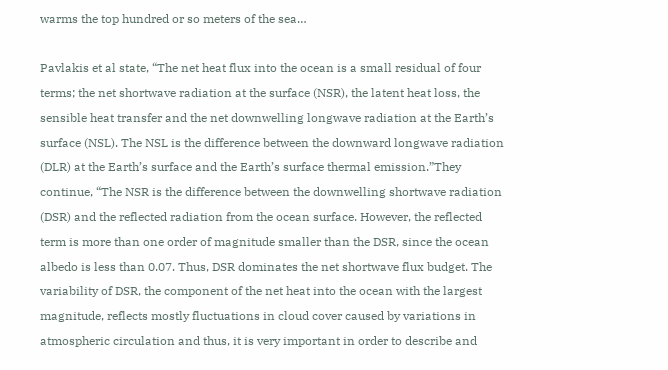warms the top hundred or so meters of the sea…

Pavlakis et al state, “The net heat flux into the ocean is a small residual of four terms; the net shortwave radiation at the surface (NSR), the latent heat loss, the sensible heat transfer and the net downwelling longwave radiation at the Earth’s surface (NSL). The NSL is the difference between the downward longwave radiation (DLR) at the Earth’s surface and the Earth’s surface thermal emission.”They continue, “The NSR is the difference between the downwelling shortwave radiation (DSR) and the reflected radiation from the ocean surface. However, the reflected term is more than one order of magnitude smaller than the DSR, since the ocean albedo is less than 0.07. Thus, DSR dominates the net shortwave flux budget. The variability of DSR, the component of the net heat into the ocean with the largest magnitude, reflects mostly fluctuations in cloud cover caused by variations in atmospheric circulation and thus, it is very important in order to describe and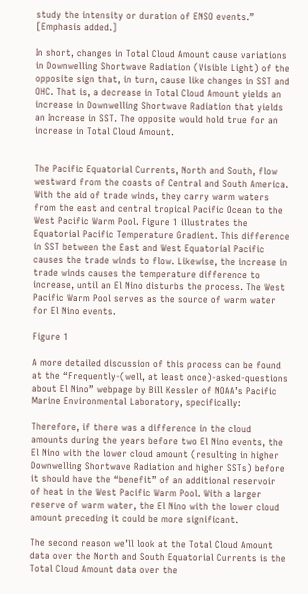study the intensity or duration of ENSO events.” [Emphasis added.]

In short, changes in Total Cloud Amount cause variations in Downwelling Shortwave Radiation (Visible Light) of the opposite sign that, in turn, cause like changes in SST and OHC. That is, a decrease in Total Cloud Amount yields an increase in Downwelling Shortwave Radiation that yields an Increase in SST. The opposite would hold true for an increase in Total Cloud Amount.


The Pacific Equatorial Currents, North and South, flow westward from the coasts of Central and South America. With the aid of trade winds, they carry warm waters from the east and central tropical Pacific Ocean to the West Pacific Warm Pool. Figure 1 illustrates the Equatorial Pacific Temperature Gradient. This difference in SST between the East and West Equatorial Pacific causes the trade winds to flow. Likewise, the increase in trade winds causes the temperature difference to increase, until an El Nino disturbs the process. The West Pacific Warm Pool serves as the source of warm water for El Nino events.

Figure 1

A more detailed discussion of this process can be found at the “Frequently-(well, at least once)-asked-questions about El Nino” webpage by Bill Kessler of NOAA’s Pacific Marine Environmental Laboratory, specifically:

Therefore, if there was a difference in the cloud amounts during the years before two El Nino events, the El Nino with the lower cloud amount (resulting in higher Downwelling Shortwave Radiation and higher SSTs) before it should have the “benefit” of an additional reservoir of heat in the West Pacific Warm Pool. With a larger reserve of warm water, the El Nino with the lower cloud amount preceding it could be more significant.

The second reason we’ll look at the Total Cloud Amount data over the North and South Equatorial Currents is the Total Cloud Amount data over the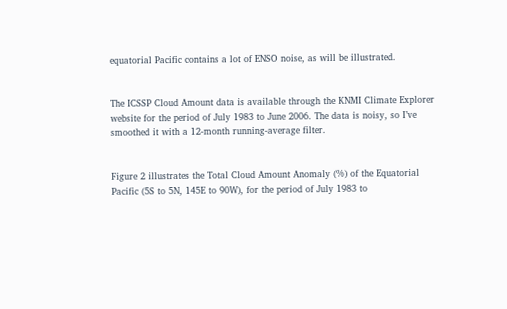equatorial Pacific contains a lot of ENSO noise, as will be illustrated.


The ICSSP Cloud Amount data is available through the KNMI Climate Explorer website for the period of July 1983 to June 2006. The data is noisy, so I’ve smoothed it with a 12-month running-average filter.


Figure 2 illustrates the Total Cloud Amount Anomaly (%) of the Equatorial Pacific (5S to 5N, 145E to 90W), for the period of July 1983 to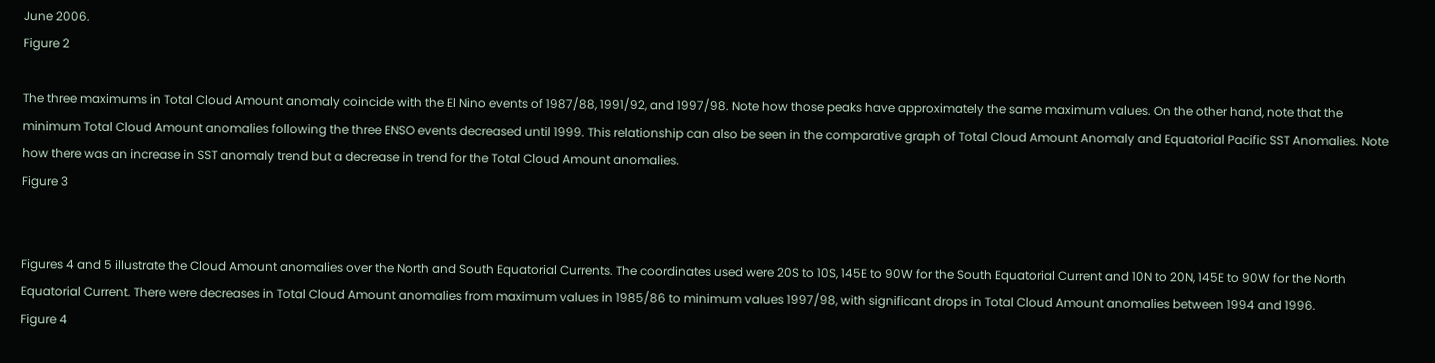June 2006.
Figure 2

The three maximums in Total Cloud Amount anomaly coincide with the El Nino events of 1987/88, 1991/92, and 1997/98. Note how those peaks have approximately the same maximum values. On the other hand, note that the minimum Total Cloud Amount anomalies following the three ENSO events decreased until 1999. This relationship can also be seen in the comparative graph of Total Cloud Amount Anomaly and Equatorial Pacific SST Anomalies. Note how there was an increase in SST anomaly trend but a decrease in trend for the Total Cloud Amount anomalies.
Figure 3


Figures 4 and 5 illustrate the Cloud Amount anomalies over the North and South Equatorial Currents. The coordinates used were 20S to 10S, 145E to 90W for the South Equatorial Current and 10N to 20N, 145E to 90W for the North Equatorial Current. There were decreases in Total Cloud Amount anomalies from maximum values in 1985/86 to minimum values 1997/98, with significant drops in Total Cloud Amount anomalies between 1994 and 1996.
Figure 4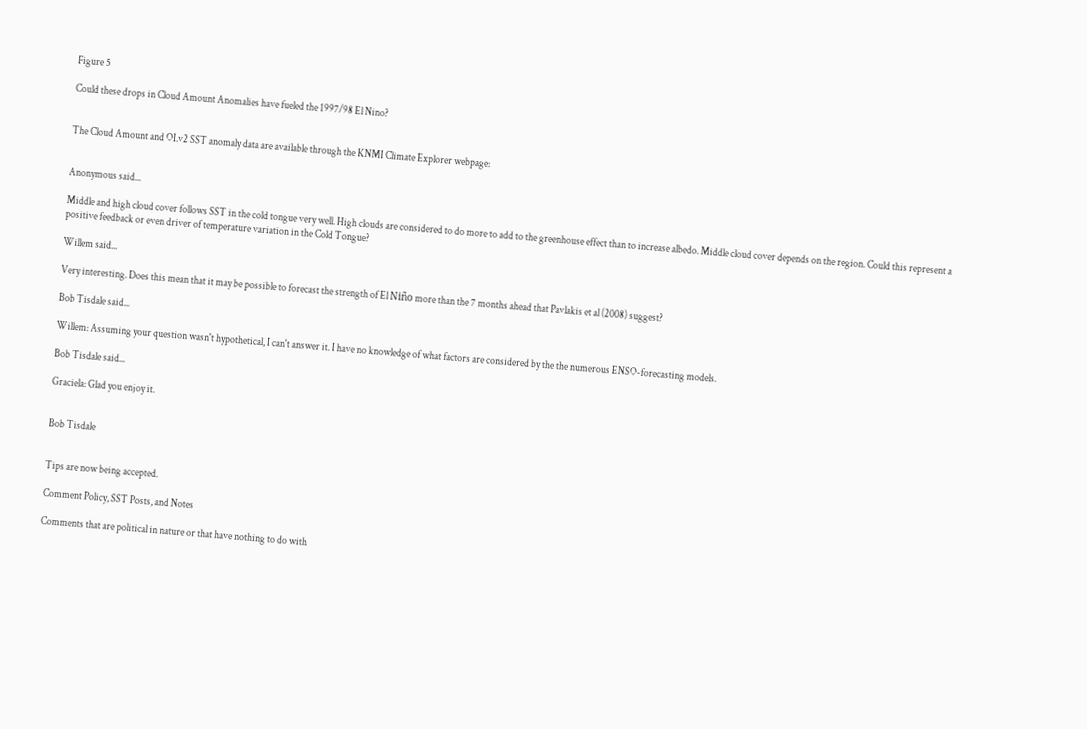Figure 5

Could these drops in Cloud Amount Anomalies have fueled the 1997/98 El Nino?


The Cloud Amount and OI.v2 SST anomaly data are available through the KNMI Climate Explorer webpage:


Anonymous said...

Middle and high cloud cover follows SST in the cold tongue very well. High clouds are considered to do more to add to the greenhouse effect than to increase albedo. Middle cloud cover depends on the region. Could this represent a positive feedback or even driver of temperature variation in the Cold Tongue?

Willem said...

Very interesting. Does this mean that it may be possible to forecast the strength of El Niño more than the 7 months ahead that Pavlakis et al (2008) suggest?

Bob Tisdale said...

Willem: Assuming your question wasn't hypothetical, I can't answer it. I have no knowledge of what factors are considered by the the numerous ENSO-forecasting models.

Bob Tisdale said...

Graciela: Glad you enjoy it.


Bob Tisdale


Tips are now being accepted.

Comment Policy, SST Posts, and Notes

Comments that are political in nature or that have nothing to do with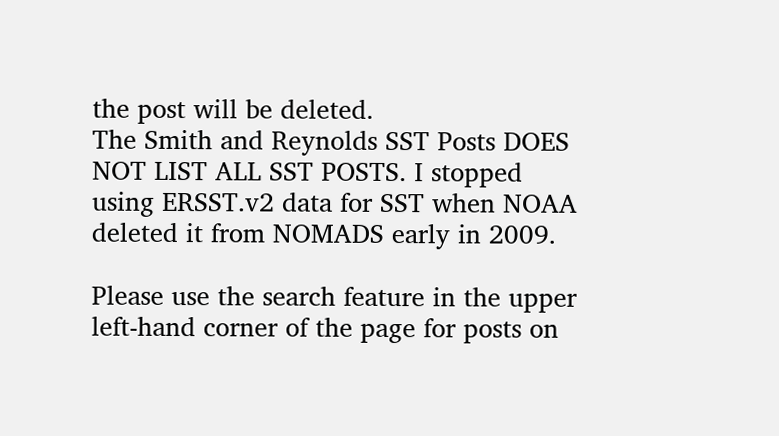the post will be deleted.
The Smith and Reynolds SST Posts DOES NOT LIST ALL SST POSTS. I stopped using ERSST.v2 data for SST when NOAA deleted it from NOMADS early in 2009.

Please use the search feature in the upper left-hand corner of the page for posts on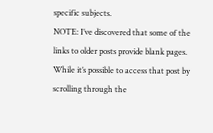specific subjects.
NOTE: I’ve discovered that some of the links to older posts provide blank pages. While it’s possible to access that post by scrolling through the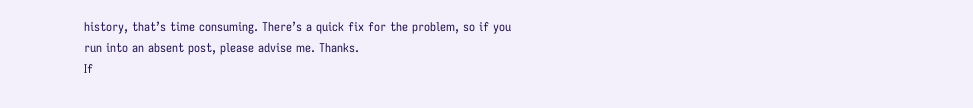history, that’s time consuming. There’s a quick fix for the problem, so if you run into an absent post, please advise me. Thanks.
If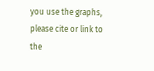you use the graphs, please cite or link to the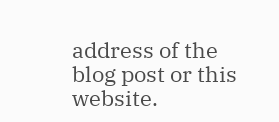address of the blog post or this website.